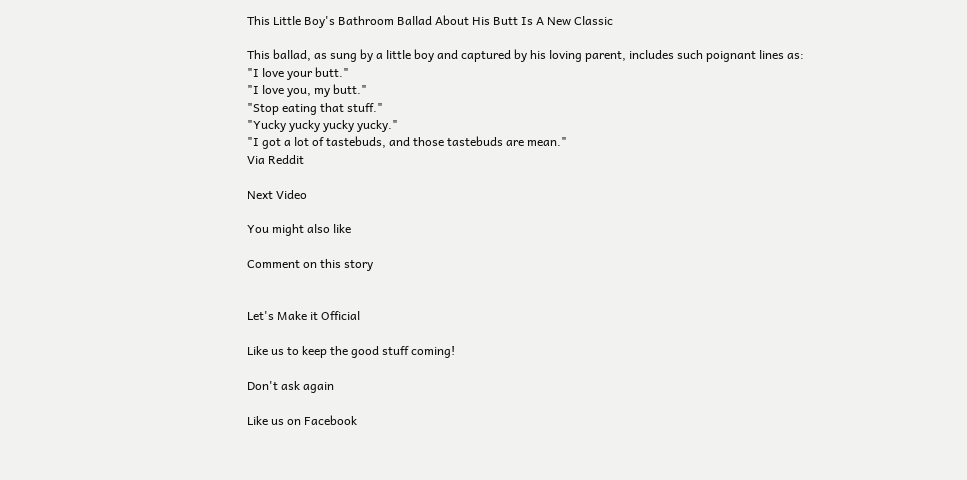This Little Boy's Bathroom Ballad About His Butt Is A New Classic

This ballad, as sung by a little boy and captured by his loving parent, includes such poignant lines as:
"I love your butt."
"I love you, my butt."
"Stop eating that stuff."
"Yucky yucky yucky yucky."
"I got a lot of tastebuds, and those tastebuds are mean."
Via Reddit

Next Video

You might also like

Comment on this story


Let's Make it Official

Like us to keep the good stuff coming!

Don't ask again

Like us on Facebook